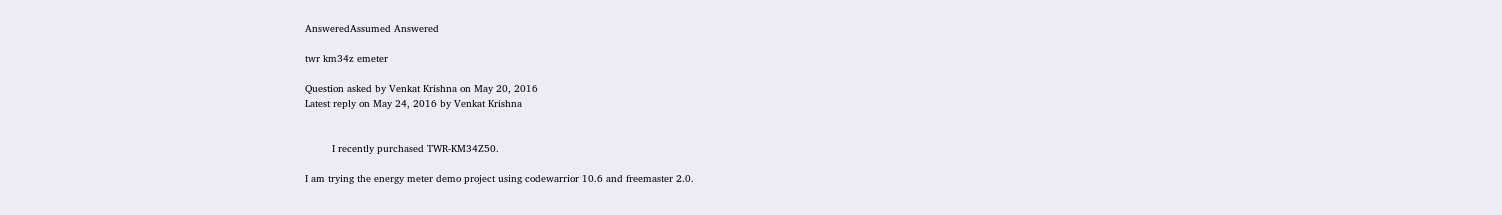AnsweredAssumed Answered

twr km34z emeter

Question asked by Venkat Krishna on May 20, 2016
Latest reply on May 24, 2016 by Venkat Krishna


         I recently purchased TWR-KM34Z50.

I am trying the energy meter demo project using codewarrior 10.6 and freemaster 2.0.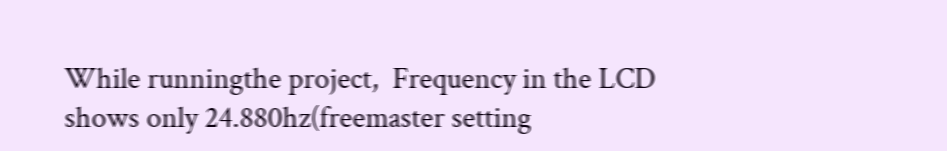While runningthe project,  Frequency in the LCD shows only 24.880hz(freemaster setting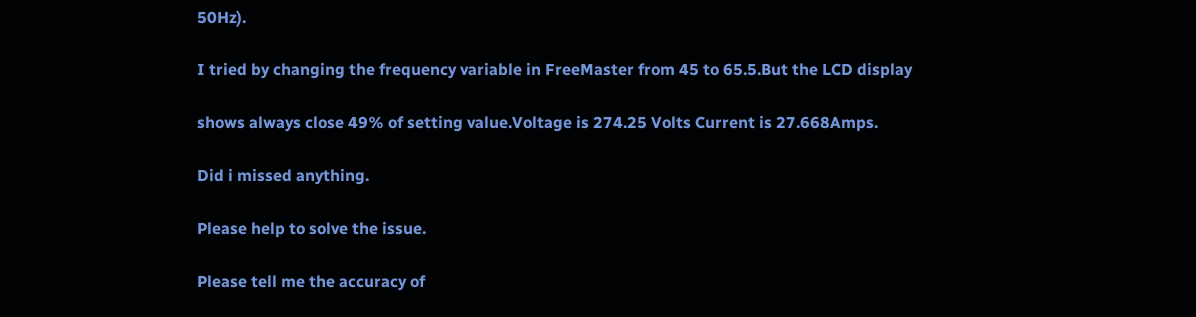50Hz).

I tried by changing the frequency variable in FreeMaster from 45 to 65.5.But the LCD display

shows always close 49% of setting value.Voltage is 274.25 Volts Current is 27.668Amps.

Did i missed anything.

Please help to solve the issue.

Please tell me the accuracy of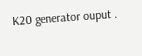K20 generator ouput .